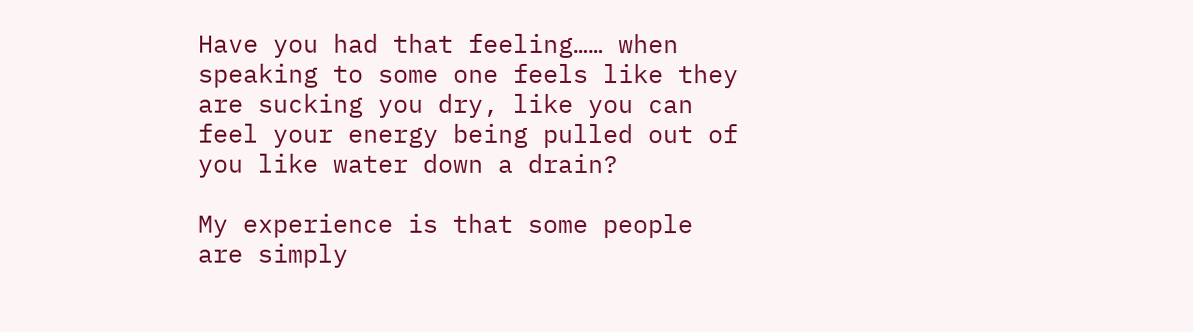Have you had that feeling…… when speaking to some one feels like they are sucking you dry, like you can feel your energy being pulled out of you like water down a drain?

My experience is that some people are simply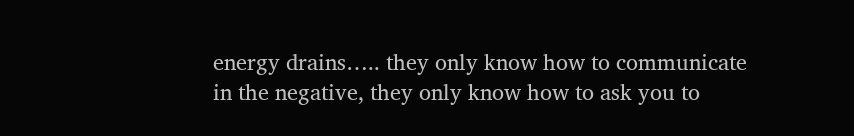energy drains….. they only know how to communicate in the negative, they only know how to ask you to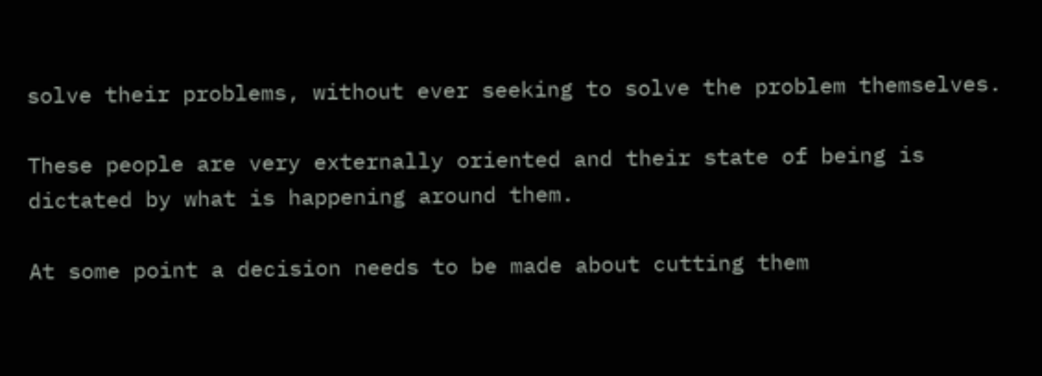solve their problems, without ever seeking to solve the problem themselves.

These people are very externally oriented and their state of being is dictated by what is happening around them.

At some point a decision needs to be made about cutting them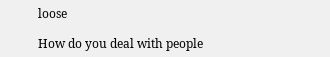loose

How do you deal with people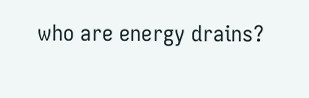who are energy drains?